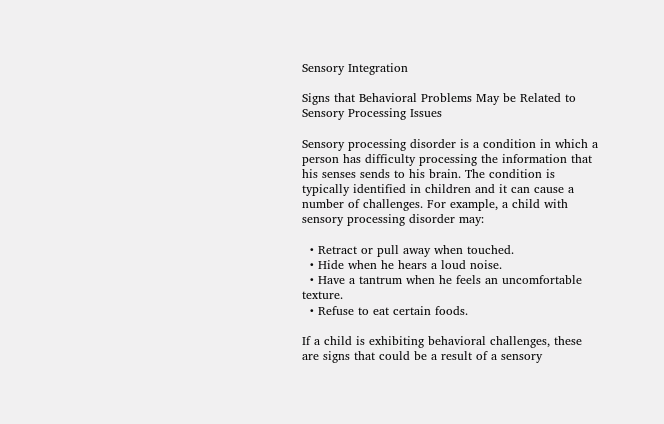Sensory Integration

Signs that Behavioral Problems May be Related to Sensory Processing Issues

Sensory processing disorder is a condition in which a person has difficulty processing the information that his senses sends to his brain. The condition is typically identified in children and it can cause a number of challenges. For example, a child with sensory processing disorder may:

  • Retract or pull away when touched.
  • Hide when he hears a loud noise.
  • Have a tantrum when he feels an uncomfortable texture.
  • Refuse to eat certain foods.

If a child is exhibiting behavioral challenges, these are signs that could be a result of a sensory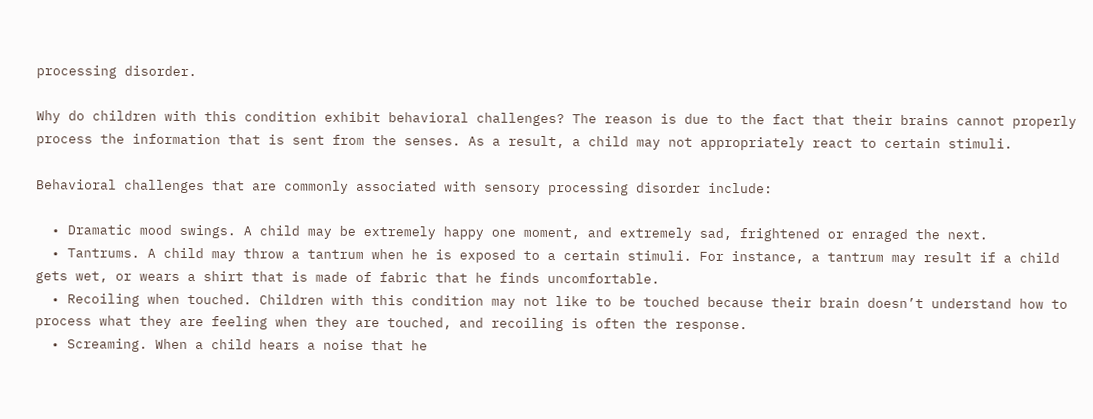processing disorder.

Why do children with this condition exhibit behavioral challenges? The reason is due to the fact that their brains cannot properly process the information that is sent from the senses. As a result, a child may not appropriately react to certain stimuli.

Behavioral challenges that are commonly associated with sensory processing disorder include:

  • Dramatic mood swings. A child may be extremely happy one moment, and extremely sad, frightened or enraged the next.
  • Tantrums. A child may throw a tantrum when he is exposed to a certain stimuli. For instance, a tantrum may result if a child gets wet, or wears a shirt that is made of fabric that he finds uncomfortable.
  • Recoiling when touched. Children with this condition may not like to be touched because their brain doesn’t understand how to process what they are feeling when they are touched, and recoiling is often the response.
  • Screaming. When a child hears a noise that he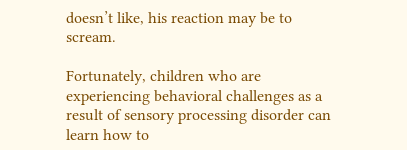doesn’t like, his reaction may be to scream.

Fortunately, children who are experiencing behavioral challenges as a result of sensory processing disorder can learn how to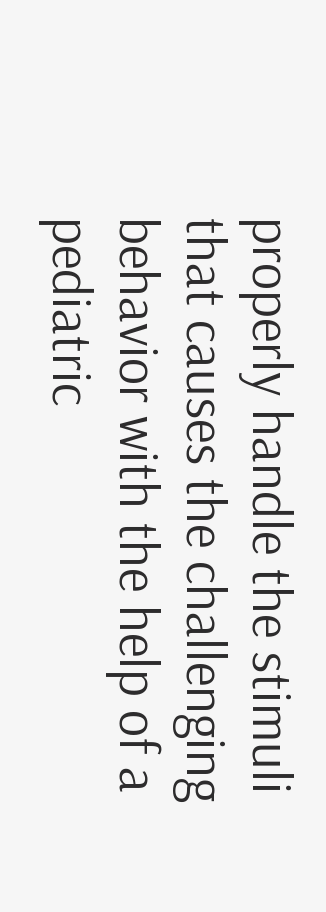properly handle the stimuli that causes the challenging behavior with the help of a pediatric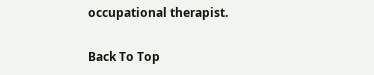occupational therapist.

Back To Top